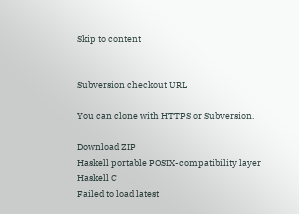Skip to content


Subversion checkout URL

You can clone with HTTPS or Subversion.

Download ZIP
Haskell portable POSIX-compatibility layer
Haskell C
Failed to load latest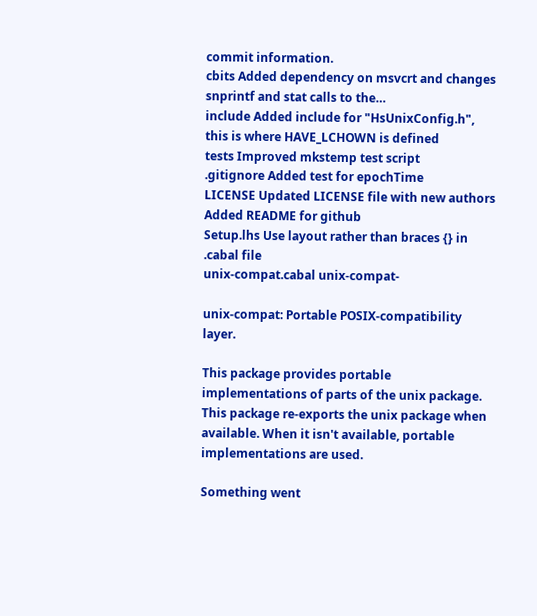commit information.
cbits Added dependency on msvcrt and changes snprintf and stat calls to the…
include Added include for "HsUnixConfig.h", this is where HAVE_LCHOWN is defined
tests Improved mkstemp test script
.gitignore Added test for epochTime
LICENSE Updated LICENSE file with new authors Added README for github
Setup.lhs Use layout rather than braces {} in .cabal file
unix-compat.cabal unix-compat-

unix-compat: Portable POSIX-compatibility layer.

This package provides portable implementations of parts of the unix package. This package re-exports the unix package when available. When it isn't available, portable implementations are used.

Something went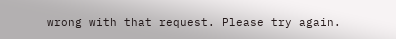wrong with that request. Please try again.